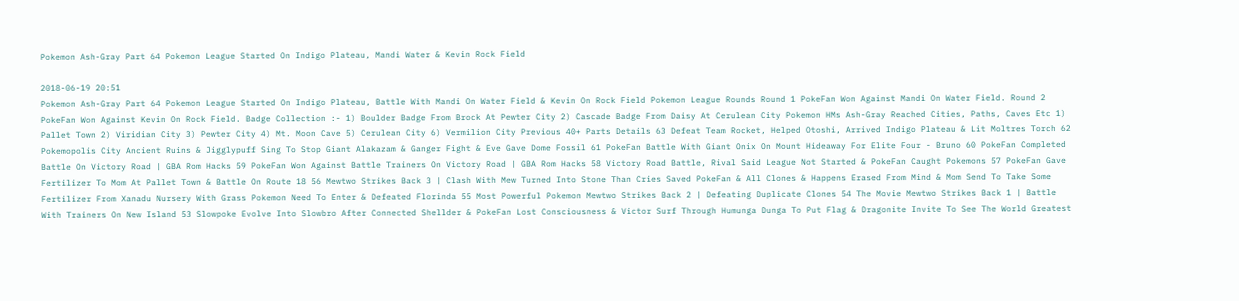Pokemon Ash-Gray Part 64 Pokemon League Started On Indigo Plateau, Mandi Water & Kevin Rock Field

2018-06-19 20:51
Pokemon Ash-Gray Part 64 Pokemon League Started On Indigo Plateau, Battle With Mandi On Water Field & Kevin On Rock Field Pokemon League Rounds Round 1 PokeFan Won Against Mandi On Water Field. Round 2 PokeFan Won Against Kevin On Rock Field. Badge Collection :- 1) Boulder Badge From Brock At Pewter City 2) Cascade Badge From Daisy At Cerulean City Pokemon HMs Ash-Gray Reached Cities, Paths, Caves Etc 1) Pallet Town 2) Viridian City 3) Pewter City 4) Mt. Moon Cave 5) Cerulean City 6) Vermilion City Previous 40+ Parts Details 63 Defeat Team Rocket, Helped Otoshi, Arrived Indigo Plateau & Lit Moltres Torch 62 Pokemopolis City Ancient Ruins & Jigglypuff Sing To Stop Giant Alakazam & Ganger Fight & Eve Gave Dome Fossil 61 PokeFan Battle With Giant Onix On Mount Hideaway For Elite Four - Bruno 60 PokeFan Completed Battle On Victory Road | GBA Rom Hacks 59 PokeFan Won Against Battle Trainers On Victory Road | GBA Rom Hacks 58 Victory Road Battle, Rival Said League Not Started & PokeFan Caught Pokemons 57 PokeFan Gave Fertilizer To Mom At Pallet Town & Battle On Route 18 56 Mewtwo Strikes Back 3 | Clash With Mew Turned Into Stone Than Cries Saved PokeFan & All Clones & Happens Erased From Mind & Mom Send To Take Some Fertilizer From Xanadu Nursery With Grass Pokemon Need To Enter & Defeated Florinda 55 Most Powerful Pokemon Mewtwo Strikes Back 2 | Defeating Duplicate Clones 54 The Movie Mewtwo Strikes Back 1 | Battle With Trainers On New Island 53 Slowpoke Evolve Into Slowbro After Connected Shellder & PokeFan Lost Consciousness & Victor Surf Through Humunga Dunga To Put Flag & Dragonite Invite To See The World Greatest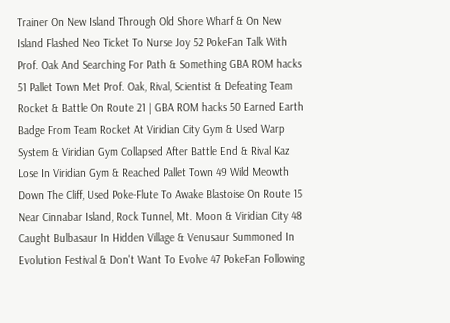Trainer On New Island Through Old Shore Wharf & On New Island Flashed Neo Ticket To Nurse Joy 52 PokeFan Talk With Prof. Oak And Searching For Path & Something GBA ROM hacks 51 Pallet Town Met Prof. Oak, Rival, Scientist & Defeating Team Rocket & Battle On Route 21 | GBA ROM hacks 50 Earned Earth Badge From Team Rocket At Viridian City Gym & Used Warp System & Viridian Gym Collapsed After Battle End & Rival Kaz Lose In Viridian Gym & Reached Pallet Town 49 Wild Meowth Down The Cliff, Used Poke-Flute To Awake Blastoise On Route 15 Near Cinnabar Island, Rock Tunnel, Mt. Moon & Viridian City 48 Caught Bulbasaur In Hidden Village & Venusaur Summoned In Evolution Festival & Don't Want To Evolve 47 PokeFan Following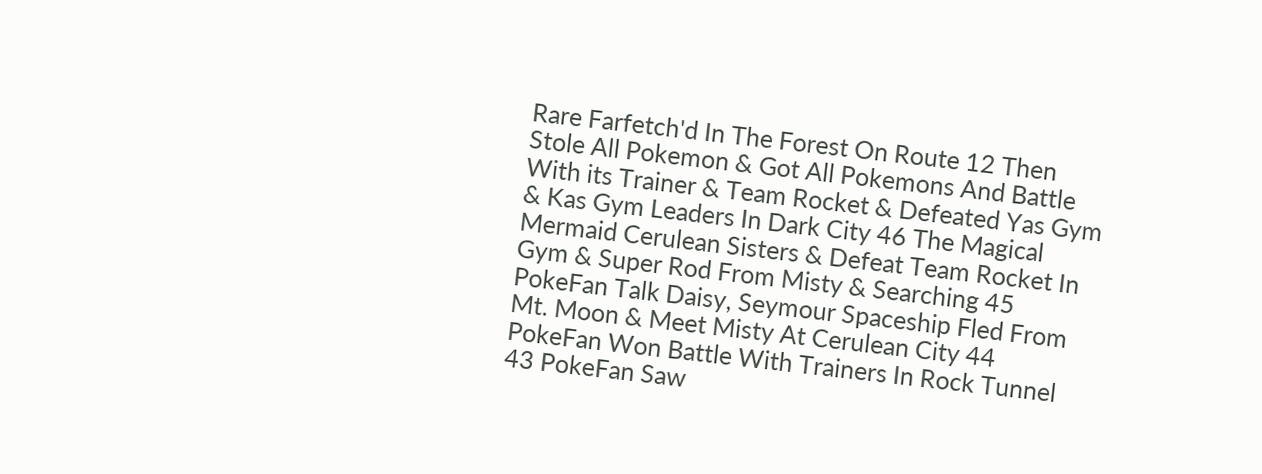Rare Farfetch'd In The Forest On Route 12 Then Stole All Pokemon & Got All Pokemons And Battle With its Trainer & Team Rocket & Defeated Yas Gym & Kas Gym Leaders In Dark City 46 The Magical Mermaid Cerulean Sisters & Defeat Team Rocket In Gym & Super Rod From Misty & Searching 45 PokeFan Talk Daisy, Seymour Spaceship Fled From Mt. Moon & Meet Misty At Cerulean City 44 PokeFan Won Battle With Trainers In Rock Tunnel 43 PokeFan Saw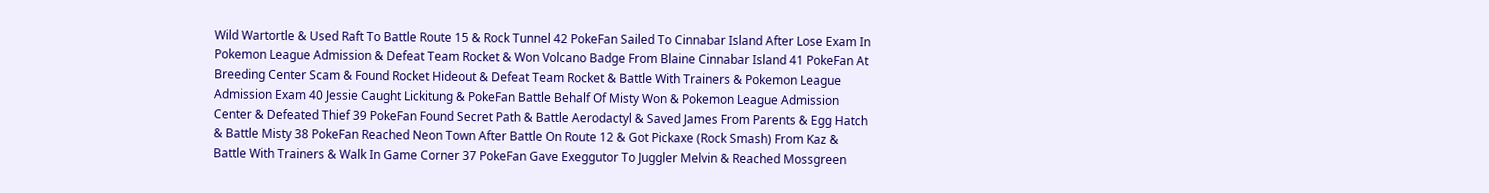Wild Wartortle & Used Raft To Battle Route 15 & Rock Tunnel 42 PokeFan Sailed To Cinnabar Island After Lose Exam In Pokemon League Admission & Defeat Team Rocket & Won Volcano Badge From Blaine Cinnabar Island 41 PokeFan At Breeding Center Scam & Found Rocket Hideout & Defeat Team Rocket & Battle With Trainers & Pokemon League Admission Exam 40 Jessie Caught Lickitung & PokeFan Battle Behalf Of Misty Won & Pokemon League Admission Center & Defeated Thief 39 PokeFan Found Secret Path & Battle Aerodactyl & Saved James From Parents & Egg Hatch & Battle Misty 38 PokeFan Reached Neon Town After Battle On Route 12 & Got Pickaxe (Rock Smash) From Kaz & Battle With Trainers & Walk In Game Corner 37 PokeFan Gave Exeggutor To Juggler Melvin & Reached Mossgreen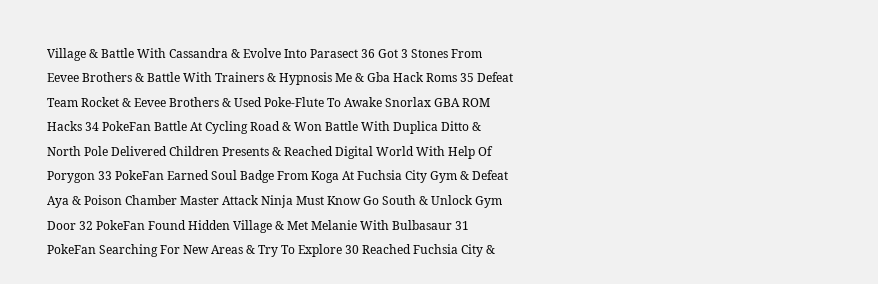Village & Battle With Cassandra & Evolve Into Parasect 36 Got 3 Stones From Eevee Brothers & Battle With Trainers & Hypnosis Me & Gba Hack Roms 35 Defeat Team Rocket & Eevee Brothers & Used Poke-Flute To Awake Snorlax GBA ROM Hacks 34 PokeFan Battle At Cycling Road & Won Battle With Duplica Ditto & North Pole Delivered Children Presents & Reached Digital World With Help Of Porygon 33 PokeFan Earned Soul Badge From Koga At Fuchsia City Gym & Defeat Aya & Poison Chamber Master Attack Ninja Must Know Go South & Unlock Gym Door 32 PokeFan Found Hidden Village & Met Melanie With Bulbasaur 31 PokeFan Searching For New Areas & Try To Explore 30 Reached Fuchsia City &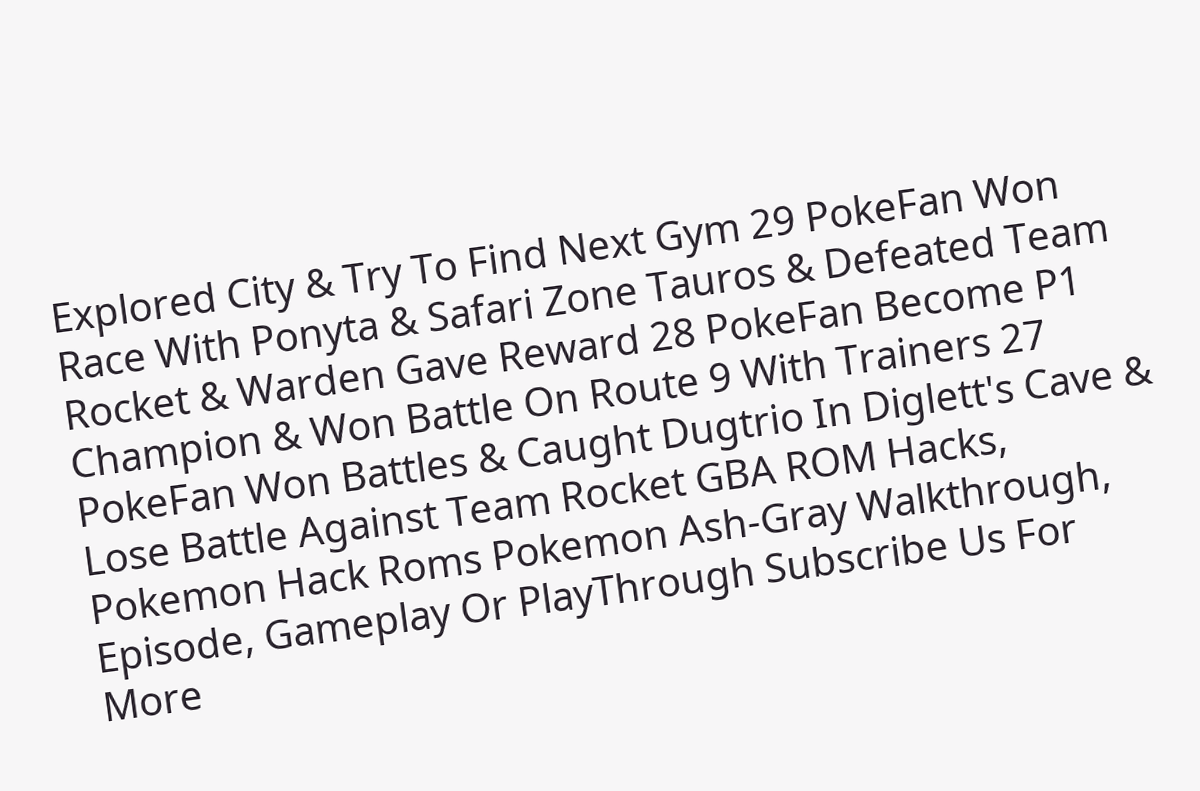Explored City & Try To Find Next Gym 29 PokeFan Won Race With Ponyta & Safari Zone Tauros & Defeated Team Rocket & Warden Gave Reward 28 PokeFan Become P1 Champion & Won Battle On Route 9 With Trainers 27 PokeFan Won Battles & Caught Dugtrio In Diglett's Cave & Lose Battle Against Team Rocket GBA ROM Hacks, Pokemon Hack Roms Pokemon Ash-Gray Walkthrough, Episode, Gameplay Or PlayThrough Subscribe Us For More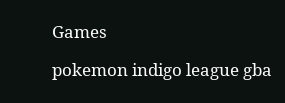Games

pokemon indigo league gba